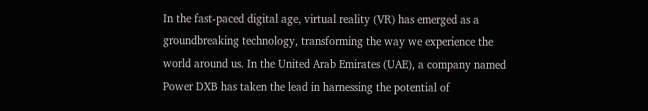In the fast-paced digital age, virtual reality (VR) has emerged as a groundbreaking technology, transforming the way we experience the world around us. In the United Arab Emirates (UAE), a company named Power DXB has taken the lead in harnessing the potential of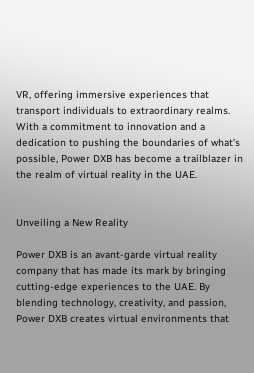VR, offering immersive experiences that transport individuals to extraordinary realms. With a commitment to innovation and a dedication to pushing the boundaries of what’s possible, Power DXB has become a trailblazer in the realm of virtual reality in the UAE.


Unveiling a New Reality

Power DXB is an avant-garde virtual reality company that has made its mark by bringing cutting-edge experiences to the UAE. By blending technology, creativity, and passion, Power DXB creates virtual environments that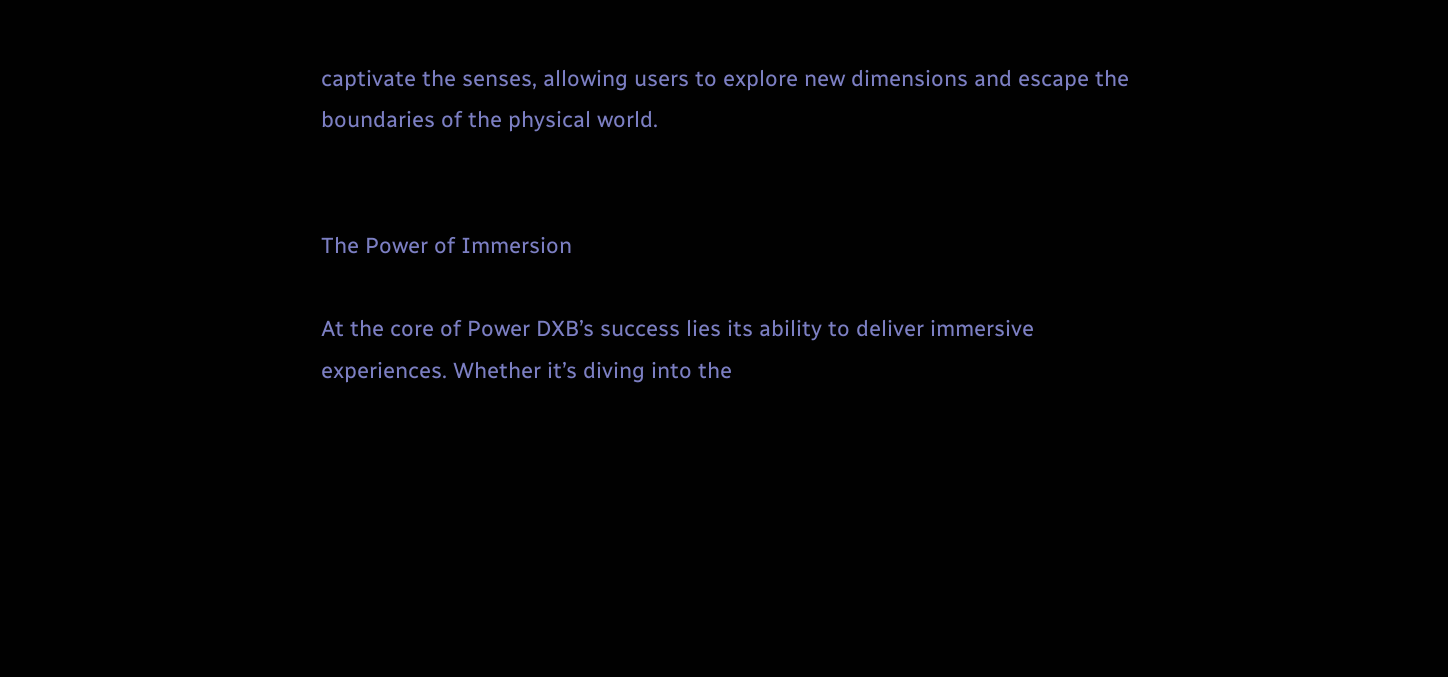captivate the senses, allowing users to explore new dimensions and escape the boundaries of the physical world.


The Power of Immersion

At the core of Power DXB’s success lies its ability to deliver immersive experiences. Whether it’s diving into the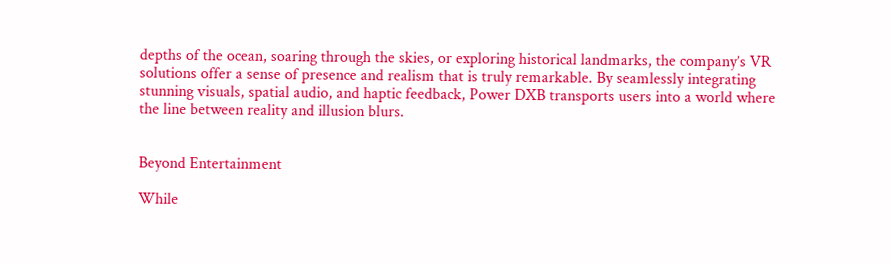depths of the ocean, soaring through the skies, or exploring historical landmarks, the company’s VR solutions offer a sense of presence and realism that is truly remarkable. By seamlessly integrating stunning visuals, spatial audio, and haptic feedback, Power DXB transports users into a world where the line between reality and illusion blurs.


Beyond Entertainment

While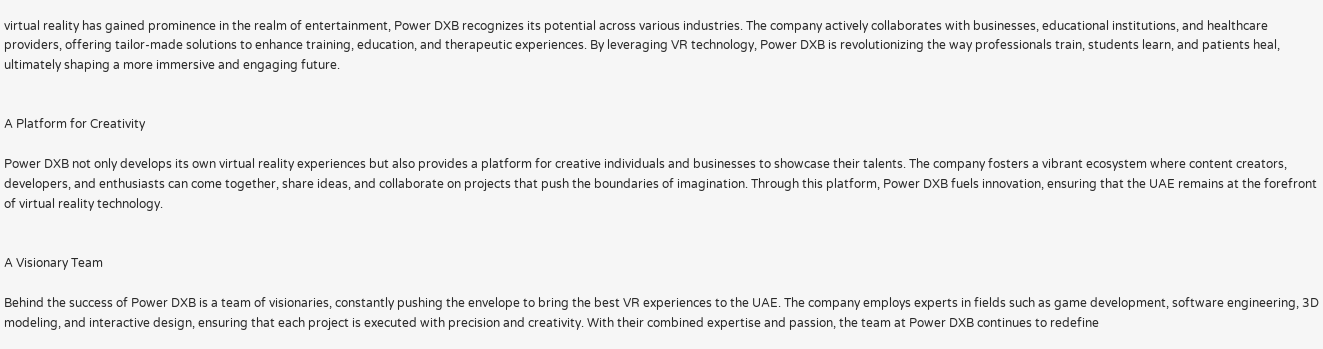virtual reality has gained prominence in the realm of entertainment, Power DXB recognizes its potential across various industries. The company actively collaborates with businesses, educational institutions, and healthcare providers, offering tailor-made solutions to enhance training, education, and therapeutic experiences. By leveraging VR technology, Power DXB is revolutionizing the way professionals train, students learn, and patients heal, ultimately shaping a more immersive and engaging future.


A Platform for Creativity

Power DXB not only develops its own virtual reality experiences but also provides a platform for creative individuals and businesses to showcase their talents. The company fosters a vibrant ecosystem where content creators, developers, and enthusiasts can come together, share ideas, and collaborate on projects that push the boundaries of imagination. Through this platform, Power DXB fuels innovation, ensuring that the UAE remains at the forefront of virtual reality technology.


A Visionary Team

Behind the success of Power DXB is a team of visionaries, constantly pushing the envelope to bring the best VR experiences to the UAE. The company employs experts in fields such as game development, software engineering, 3D modeling, and interactive design, ensuring that each project is executed with precision and creativity. With their combined expertise and passion, the team at Power DXB continues to redefine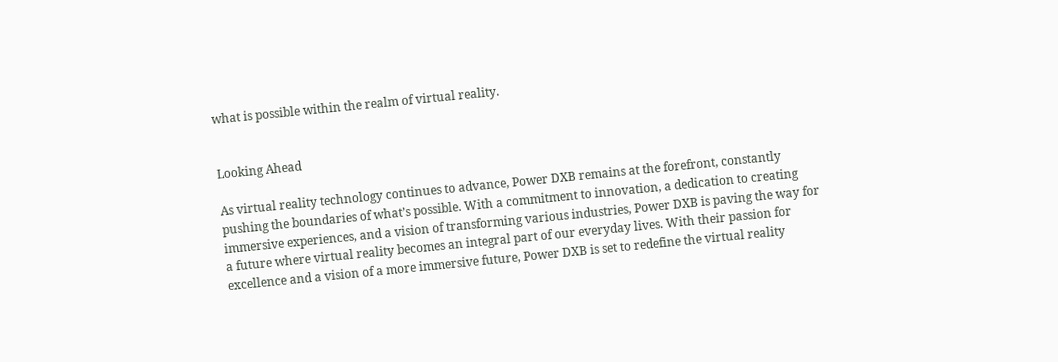what is possible within the realm of virtual reality.


Looking Ahead

As virtual reality technology continues to advance, Power DXB remains at the forefront, constantly pushing the boundaries of what’s possible. With a commitment to innovation, a dedication to creating immersive experiences, and a vision of transforming various industries, Power DXB is paving the way for a future where virtual reality becomes an integral part of our everyday lives. With their passion for excellence and a vision of a more immersive future, Power DXB is set to redefine the virtual reality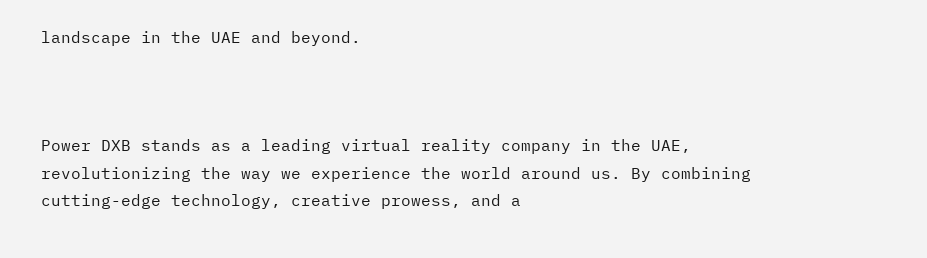landscape in the UAE and beyond.



Power DXB stands as a leading virtual reality company in the UAE, revolutionizing the way we experience the world around us. By combining cutting-edge technology, creative prowess, and a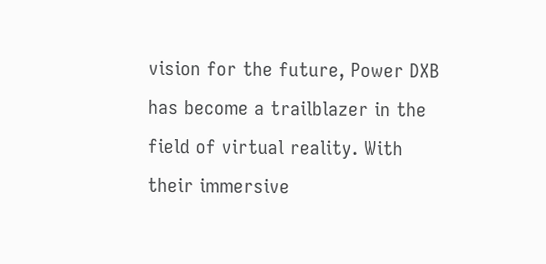vision for the future, Power DXB has become a trailblazer in the field of virtual reality. With their immersive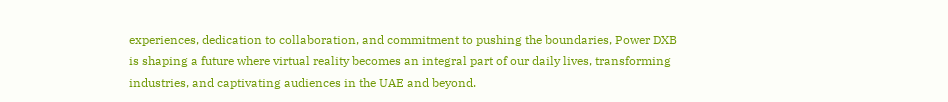experiences, dedication to collaboration, and commitment to pushing the boundaries, Power DXB is shaping a future where virtual reality becomes an integral part of our daily lives, transforming industries, and captivating audiences in the UAE and beyond.